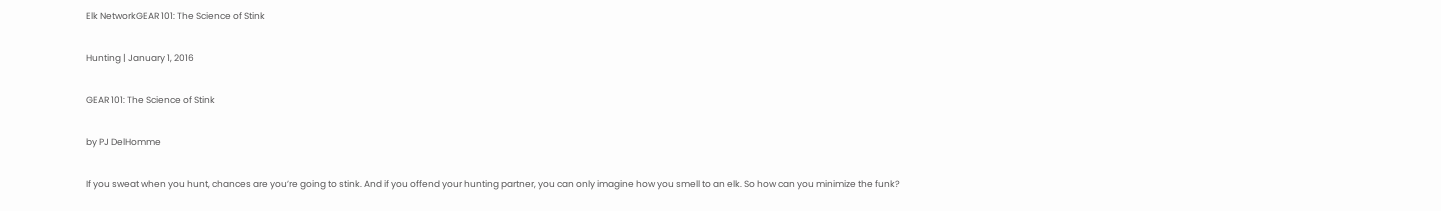Elk NetworkGEAR 101: The Science of Stink

Hunting | January 1, 2016

GEAR 101: The Science of Stink

by PJ DelHomme

If you sweat when you hunt, chances are you’re going to stink. And if you offend your hunting partner, you can only imagine how you smell to an elk. So how can you minimize the funk?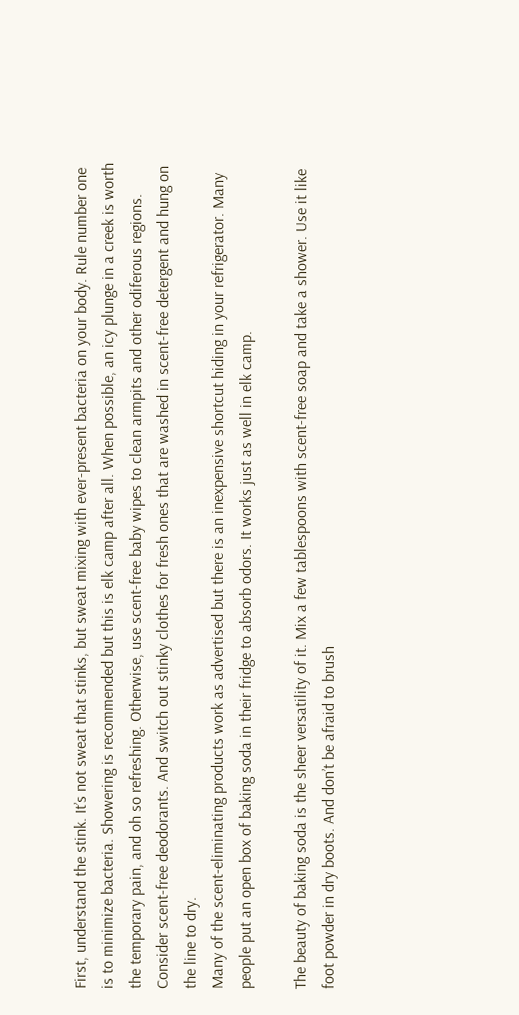First, understand the stink. It’s not sweat that stinks, but sweat mixing with ever-present bacteria on your body. Rule number one is to minimize bacteria. Showering is recommended but this is elk camp after all. When possible, an icy plunge in a creek is worth the temporary pain, and oh so refreshing. Otherwise, use scent-free baby wipes to clean armpits and other odiferous regions. Consider scent-free deodorants. And switch out stinky clothes for fresh ones that are washed in scent-free detergent and hung on the line to dry.
Many of the scent-eliminating products work as advertised but there is an inexpensive shortcut hiding in your refrigerator. Many people put an open box of baking soda in their fridge to absorb odors. It works just as well in elk camp.

The beauty of baking soda is the sheer versatility of it. Mix a few tablespoons with scent-free soap and take a shower. Use it like foot powder in dry boots. And don’t be afraid to brush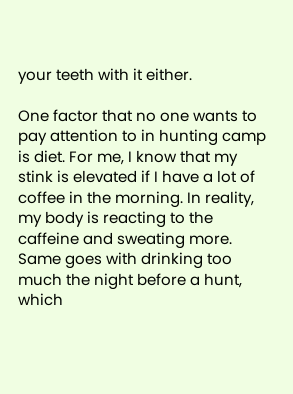your teeth with it either.

One factor that no one wants to pay attention to in hunting camp is diet. For me, I know that my stink is elevated if I have a lot of coffee in the morning. In reality, my body is reacting to the caffeine and sweating more. Same goes with drinking too much the night before a hunt, which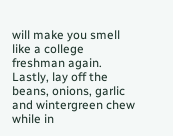will make you smell like a college freshman again. Lastly, lay off the beans, onions, garlic and wintergreen chew while in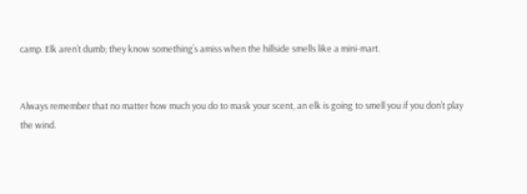camp. Elk aren’t dumb; they know something’s amiss when the hillside smells like a mini-mart.


Always remember that no matter how much you do to mask your scent, an elk is going to smell you if you don’t play the wind.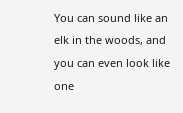You can sound like an elk in the woods, and you can even look like one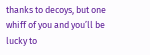thanks to decoys, but one whiff of you and you’ll be lucky to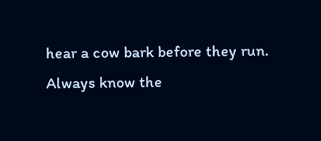hear a cow bark before they run. Always know the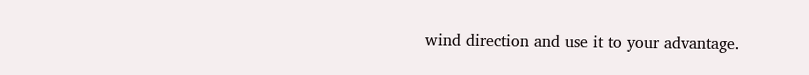wind direction and use it to your advantage.